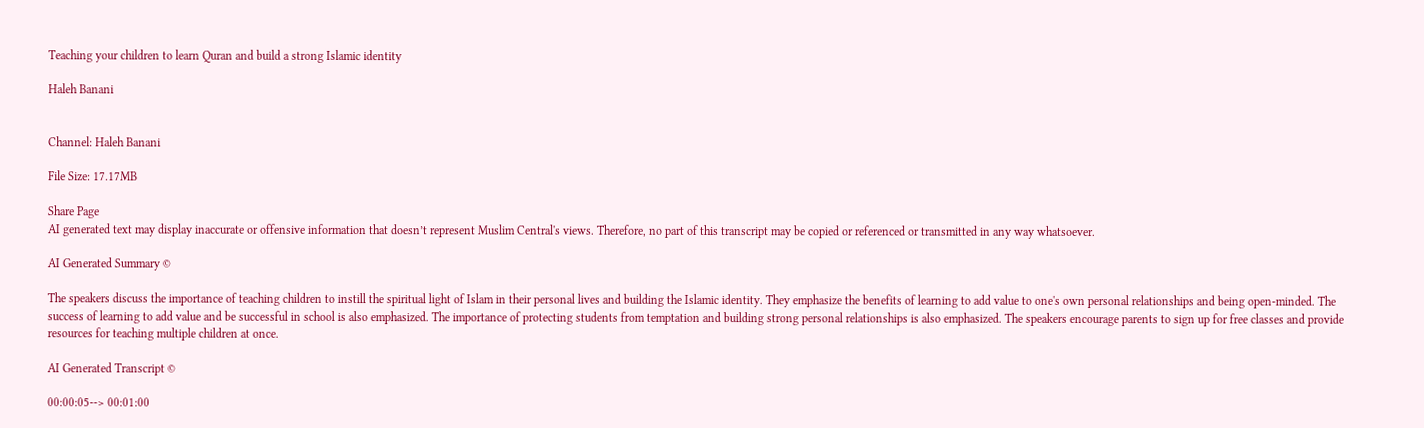Teaching your children to learn Quran and build a strong Islamic identity

Haleh Banani


Channel: Haleh Banani

File Size: 17.17MB

Share Page
AI generated text may display inaccurate or offensive information that doesn’t represent Muslim Central's views. Therefore, no part of this transcript may be copied or referenced or transmitted in any way whatsoever.

AI Generated Summary ©

The speakers discuss the importance of teaching children to instill the spiritual light of Islam in their personal lives and building the Islamic identity. They emphasize the benefits of learning to add value to one's own personal relationships and being open-minded. The success of learning to add value and be successful in school is also emphasized. The importance of protecting students from temptation and building strong personal relationships is also emphasized. The speakers encourage parents to sign up for free classes and provide resources for teaching multiple children at once.

AI Generated Transcript ©

00:00:05--> 00:01:00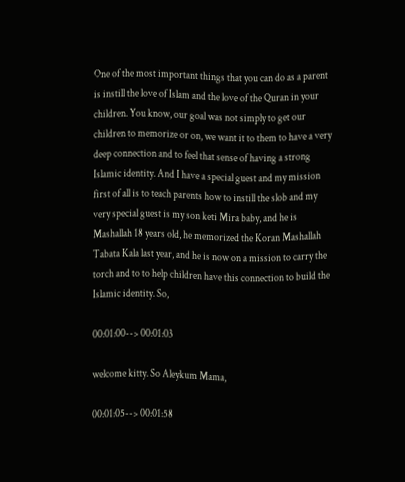One of the most important things that you can do as a parent is instill the love of Islam and the love of the Quran in your children. You know, our goal was not simply to get our children to memorize or on, we want it to them to have a very deep connection and to feel that sense of having a strong Islamic identity. And I have a special guest and my mission first of all is to teach parents how to instill the slob and my very special guest is my son keti Mira baby, and he is Mashallah 18 years old, he memorized the Koran Mashallah Tabata Kala last year, and he is now on a mission to carry the torch and to to help children have this connection to build the Islamic identity. So,

00:01:00--> 00:01:03

welcome kitty. So Aleykum Mama,

00:01:05--> 00:01:58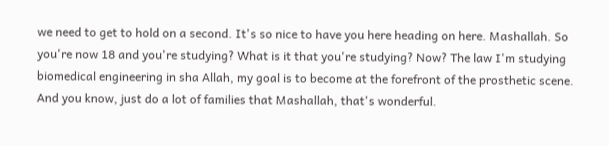we need to get to hold on a second. It's so nice to have you here heading on here. Mashallah. So you're now 18 and you're studying? What is it that you're studying? Now? The law I'm studying biomedical engineering in sha Allah, my goal is to become at the forefront of the prosthetic scene. And you know, just do a lot of families that Mashallah, that's wonderful.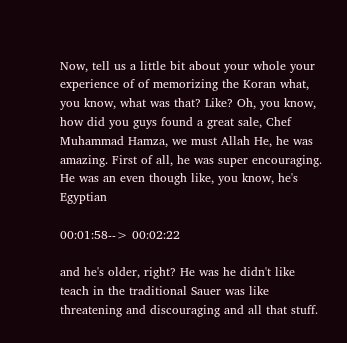Now, tell us a little bit about your whole your experience of of memorizing the Koran what, you know, what was that? Like? Oh, you know, how did you guys found a great sale, Chef Muhammad Hamza, we must Allah He, he was amazing. First of all, he was super encouraging. He was an even though like, you know, he's Egyptian

00:01:58--> 00:02:22

and he's older, right? He was he didn't like teach in the traditional Sauer was like threatening and discouraging and all that stuff.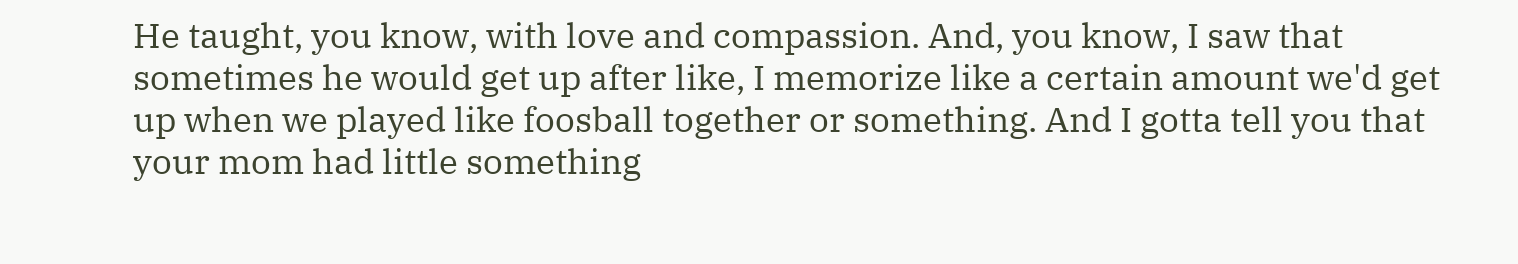He taught, you know, with love and compassion. And, you know, I saw that sometimes he would get up after like, I memorize like a certain amount we'd get up when we played like foosball together or something. And I gotta tell you that your mom had little something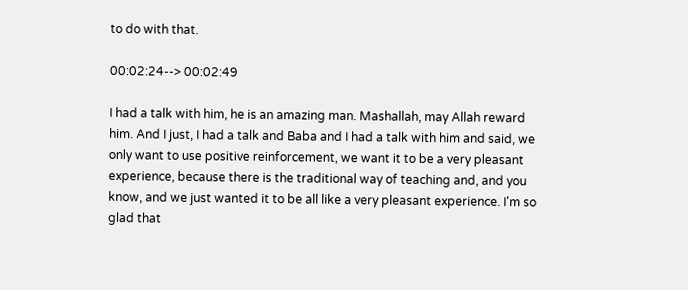to do with that.

00:02:24--> 00:02:49

I had a talk with him, he is an amazing man. Mashallah, may Allah reward him. And I just, I had a talk and Baba and I had a talk with him and said, we only want to use positive reinforcement, we want it to be a very pleasant experience, because there is the traditional way of teaching and, and you know, and we just wanted it to be all like a very pleasant experience. I'm so glad that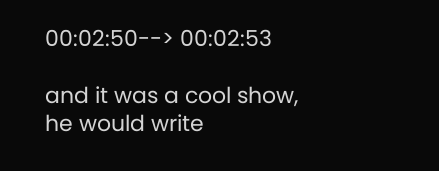00:02:50--> 00:02:53

and it was a cool show, he would write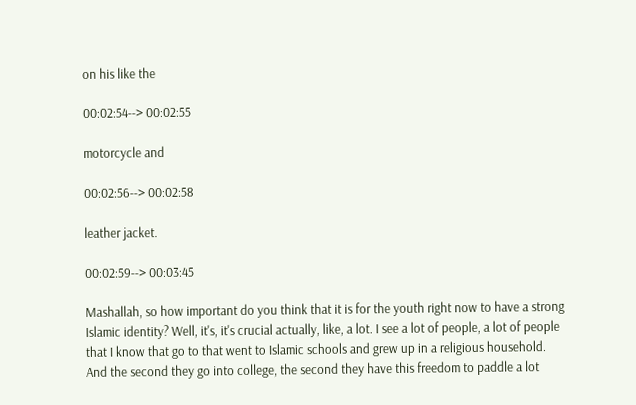on his like the

00:02:54--> 00:02:55

motorcycle and

00:02:56--> 00:02:58

leather jacket.

00:02:59--> 00:03:45

Mashallah, so how important do you think that it is for the youth right now to have a strong Islamic identity? Well, it's, it's crucial actually, like, a lot. I see a lot of people, a lot of people that I know that go to that went to Islamic schools and grew up in a religious household. And the second they go into college, the second they have this freedom to paddle a lot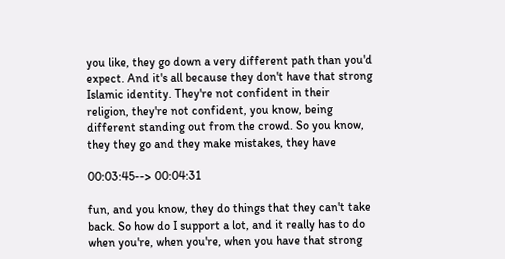you like, they go down a very different path than you'd expect. And it's all because they don't have that strong Islamic identity. They're not confident in their religion, they're not confident, you know, being different standing out from the crowd. So you know, they they go and they make mistakes, they have

00:03:45--> 00:04:31

fun, and you know, they do things that they can't take back. So how do I support a lot, and it really has to do when you're, when you're, when you have that strong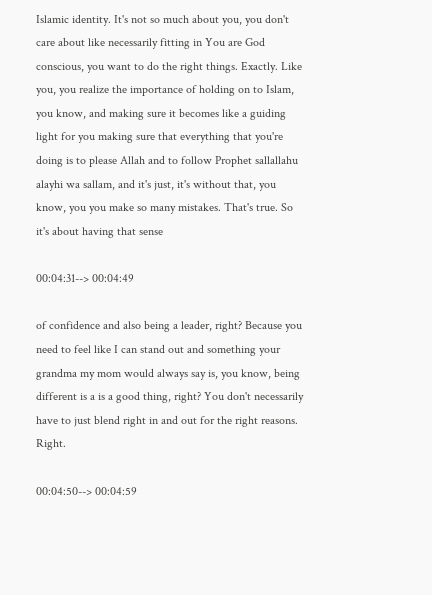Islamic identity. It's not so much about you, you don't care about like necessarily fitting in You are God conscious, you want to do the right things. Exactly. Like you, you realize the importance of holding on to Islam, you know, and making sure it becomes like a guiding light for you making sure that everything that you're doing is to please Allah and to follow Prophet sallallahu alayhi wa sallam, and it's just, it's without that, you know, you you make so many mistakes. That's true. So it's about having that sense

00:04:31--> 00:04:49

of confidence and also being a leader, right? Because you need to feel like I can stand out and something your grandma my mom would always say is, you know, being different is a is a good thing, right? You don't necessarily have to just blend right in and out for the right reasons. Right.

00:04:50--> 00:04:59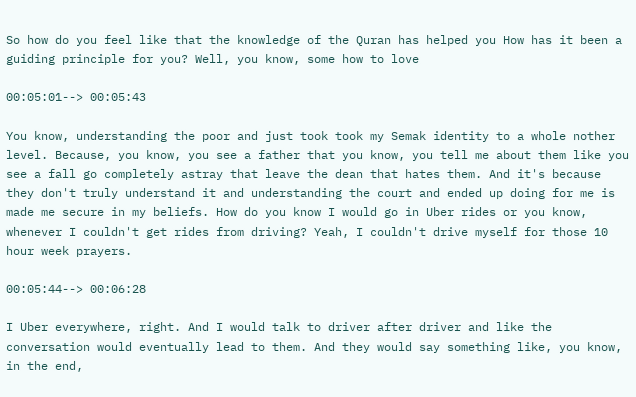So how do you feel like that the knowledge of the Quran has helped you How has it been a guiding principle for you? Well, you know, some how to love

00:05:01--> 00:05:43

You know, understanding the poor and just took took my Semak identity to a whole nother level. Because, you know, you see a father that you know, you tell me about them like you see a fall go completely astray that leave the dean that hates them. And it's because they don't truly understand it and understanding the court and ended up doing for me is made me secure in my beliefs. How do you know I would go in Uber rides or you know, whenever I couldn't get rides from driving? Yeah, I couldn't drive myself for those 10 hour week prayers.

00:05:44--> 00:06:28

I Uber everywhere, right. And I would talk to driver after driver and like the conversation would eventually lead to them. And they would say something like, you know, in the end,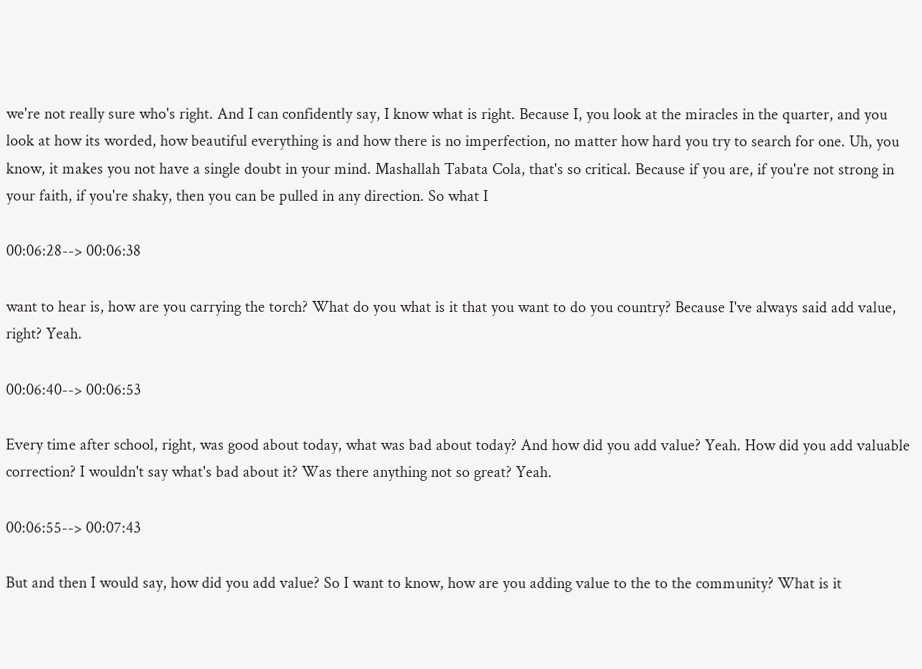we're not really sure who's right. And I can confidently say, I know what is right. Because I, you look at the miracles in the quarter, and you look at how its worded, how beautiful everything is and how there is no imperfection, no matter how hard you try to search for one. Uh, you know, it makes you not have a single doubt in your mind. Mashallah Tabata Cola, that's so critical. Because if you are, if you're not strong in your faith, if you're shaky, then you can be pulled in any direction. So what I

00:06:28--> 00:06:38

want to hear is, how are you carrying the torch? What do you what is it that you want to do you country? Because I've always said add value, right? Yeah.

00:06:40--> 00:06:53

Every time after school, right, was good about today, what was bad about today? And how did you add value? Yeah. How did you add valuable correction? I wouldn't say what's bad about it? Was there anything not so great? Yeah.

00:06:55--> 00:07:43

But and then I would say, how did you add value? So I want to know, how are you adding value to the to the community? What is it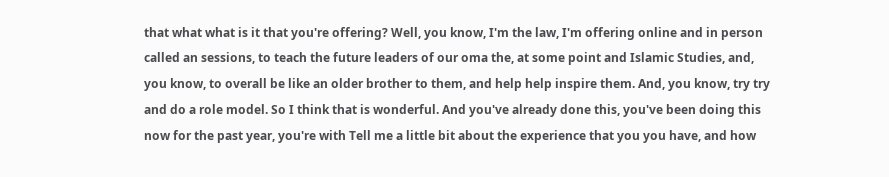that what what is it that you're offering? Well, you know, I'm the law, I'm offering online and in person called an sessions, to teach the future leaders of our oma the, at some point and Islamic Studies, and, you know, to overall be like an older brother to them, and help help inspire them. And, you know, try try and do a role model. So I think that is wonderful. And you've already done this, you've been doing this now for the past year, you're with Tell me a little bit about the experience that you you have, and how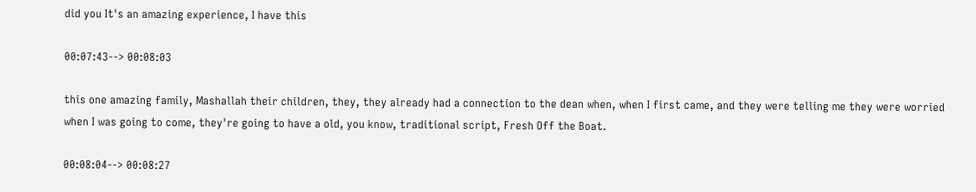did you It's an amazing experience, I have this

00:07:43--> 00:08:03

this one amazing family, Mashallah their children, they, they already had a connection to the dean when, when I first came, and they were telling me they were worried when I was going to come, they're going to have a old, you know, traditional script, Fresh Off the Boat.

00:08:04--> 00:08:27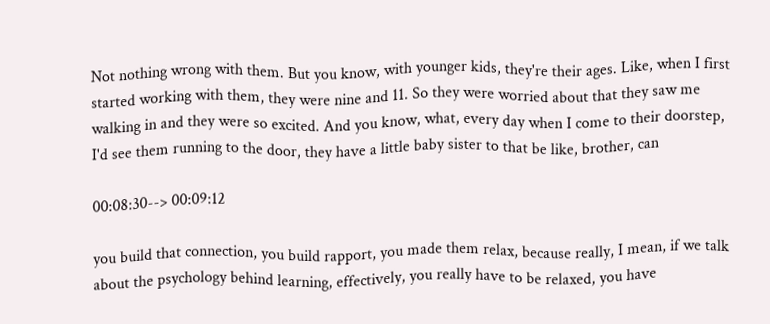Not nothing wrong with them. But you know, with younger kids, they're their ages. Like, when I first started working with them, they were nine and 11. So they were worried about that they saw me walking in and they were so excited. And you know, what, every day when I come to their doorstep, I'd see them running to the door, they have a little baby sister to that be like, brother, can

00:08:30--> 00:09:12

you build that connection, you build rapport, you made them relax, because really, I mean, if we talk about the psychology behind learning, effectively, you really have to be relaxed, you have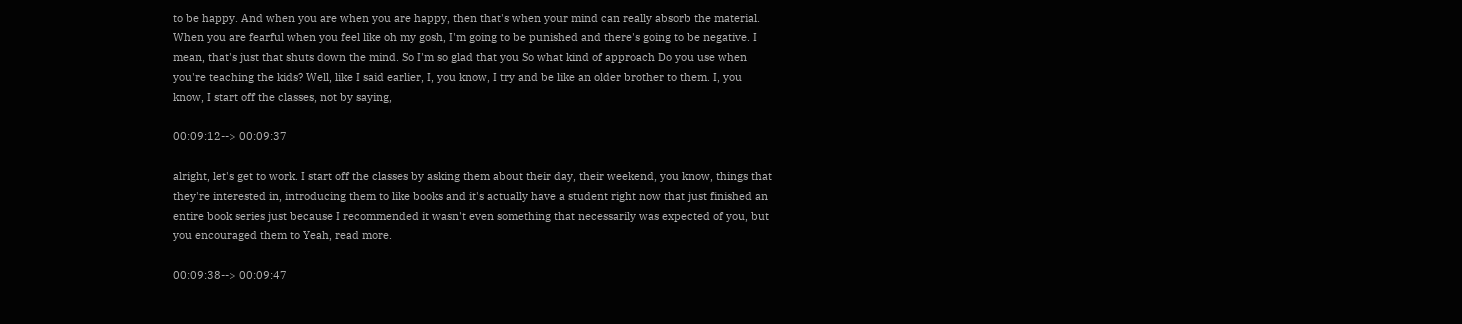to be happy. And when you are when you are happy, then that's when your mind can really absorb the material. When you are fearful when you feel like oh my gosh, I'm going to be punished and there's going to be negative. I mean, that's just that shuts down the mind. So I'm so glad that you So what kind of approach Do you use when you're teaching the kids? Well, like I said earlier, I, you know, I try and be like an older brother to them. I, you know, I start off the classes, not by saying,

00:09:12--> 00:09:37

alright, let's get to work. I start off the classes by asking them about their day, their weekend, you know, things that they're interested in, introducing them to like books and it's actually have a student right now that just finished an entire book series just because I recommended it wasn't even something that necessarily was expected of you, but you encouraged them to Yeah, read more.

00:09:38--> 00:09:47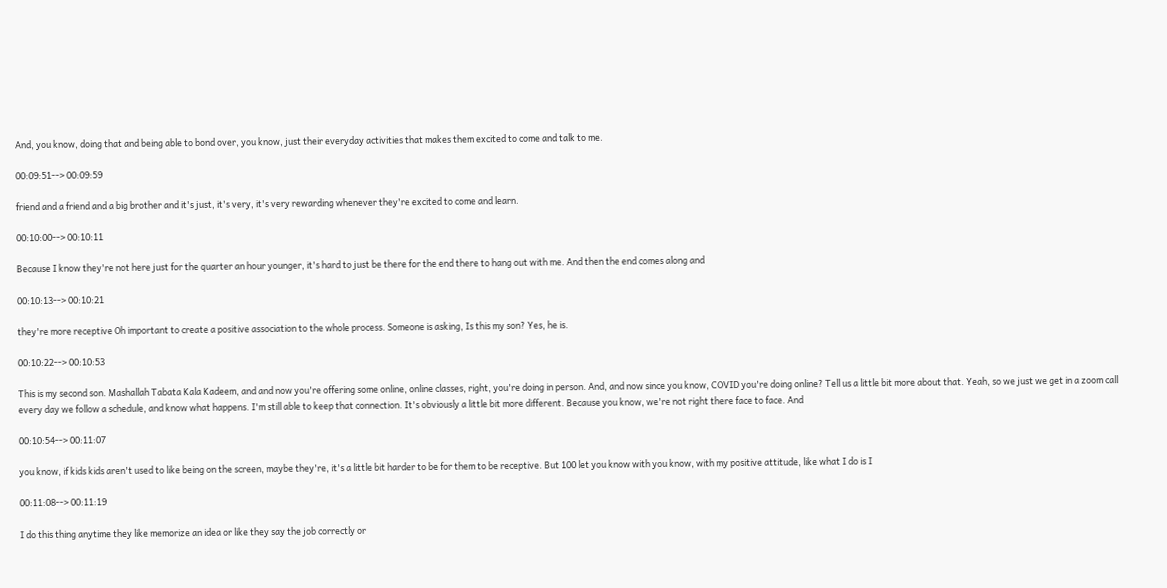And, you know, doing that and being able to bond over, you know, just their everyday activities that makes them excited to come and talk to me.

00:09:51--> 00:09:59

friend and a friend and a big brother and it's just, it's very, it's very rewarding whenever they're excited to come and learn.

00:10:00--> 00:10:11

Because I know they're not here just for the quarter an hour younger, it's hard to just be there for the end there to hang out with me. And then the end comes along and

00:10:13--> 00:10:21

they're more receptive Oh important to create a positive association to the whole process. Someone is asking, Is this my son? Yes, he is.

00:10:22--> 00:10:53

This is my second son. Mashallah Tabata Kala Kadeem, and and now you're offering some online, online classes, right, you're doing in person. And, and now since you know, COVID you're doing online? Tell us a little bit more about that. Yeah, so we just we get in a zoom call every day we follow a schedule, and know what happens. I'm still able to keep that connection. It's obviously a little bit more different. Because you know, we're not right there face to face. And

00:10:54--> 00:11:07

you know, if kids kids aren't used to like being on the screen, maybe they're, it's a little bit harder to be for them to be receptive. But 100 let you know with you know, with my positive attitude, like what I do is I

00:11:08--> 00:11:19

I do this thing anytime they like memorize an idea or like they say the job correctly or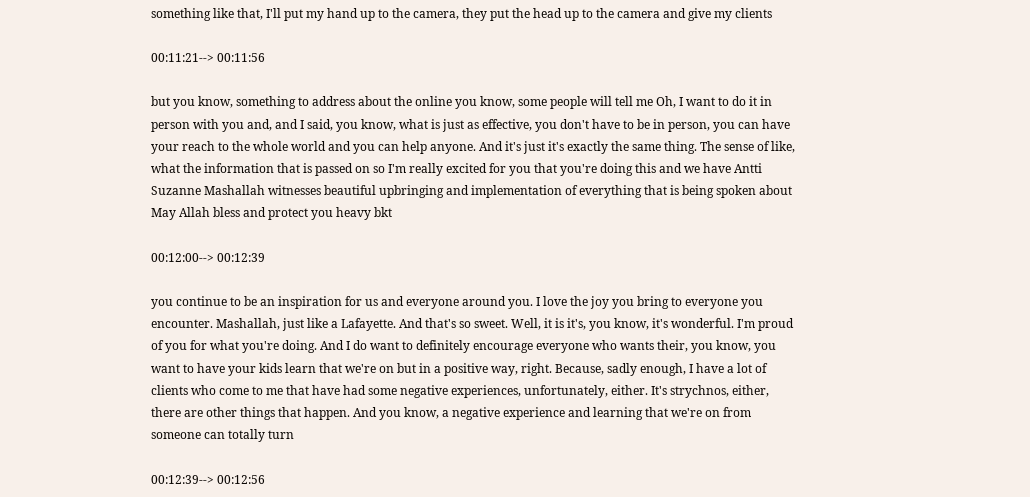something like that, I'll put my hand up to the camera, they put the head up to the camera and give my clients

00:11:21--> 00:11:56

but you know, something to address about the online you know, some people will tell me Oh, I want to do it in person with you and, and I said, you know, what is just as effective, you don't have to be in person, you can have your reach to the whole world and you can help anyone. And it's just it's exactly the same thing. The sense of like, what the information that is passed on so I'm really excited for you that you're doing this and we have Antti Suzanne Mashallah witnesses beautiful upbringing and implementation of everything that is being spoken about May Allah bless and protect you heavy bkt

00:12:00--> 00:12:39

you continue to be an inspiration for us and everyone around you. I love the joy you bring to everyone you encounter. Mashallah, just like a Lafayette. And that's so sweet. Well, it is it's, you know, it's wonderful. I'm proud of you for what you're doing. And I do want to definitely encourage everyone who wants their, you know, you want to have your kids learn that we're on but in a positive way, right. Because, sadly enough, I have a lot of clients who come to me that have had some negative experiences, unfortunately, either. It's strychnos, either, there are other things that happen. And you know, a negative experience and learning that we're on from someone can totally turn

00:12:39--> 00:12:56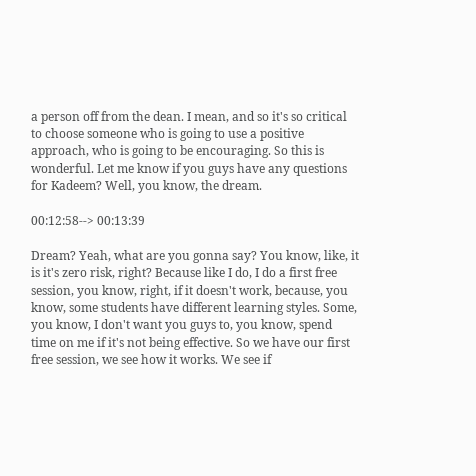a person off from the dean. I mean, and so it's so critical to choose someone who is going to use a positive approach, who is going to be encouraging. So this is wonderful. Let me know if you guys have any questions for Kadeem? Well, you know, the dream.

00:12:58--> 00:13:39

Dream? Yeah, what are you gonna say? You know, like, it is it's zero risk, right? Because like I do, I do a first free session, you know, right, if it doesn't work, because, you know, some students have different learning styles. Some, you know, I don't want you guys to, you know, spend time on me if it's not being effective. So we have our first free session, we see how it works. We see if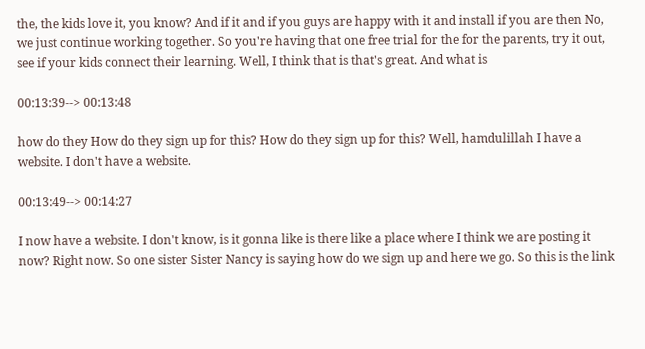the, the kids love it, you know? And if it and if you guys are happy with it and install if you are then No, we just continue working together. So you're having that one free trial for the for the parents, try it out, see if your kids connect their learning. Well, I think that is that's great. And what is

00:13:39--> 00:13:48

how do they How do they sign up for this? How do they sign up for this? Well, hamdulillah I have a website. I don't have a website.

00:13:49--> 00:14:27

I now have a website. I don't know, is it gonna like is there like a place where I think we are posting it now? Right now. So one sister Sister Nancy is saying how do we sign up and here we go. So this is the link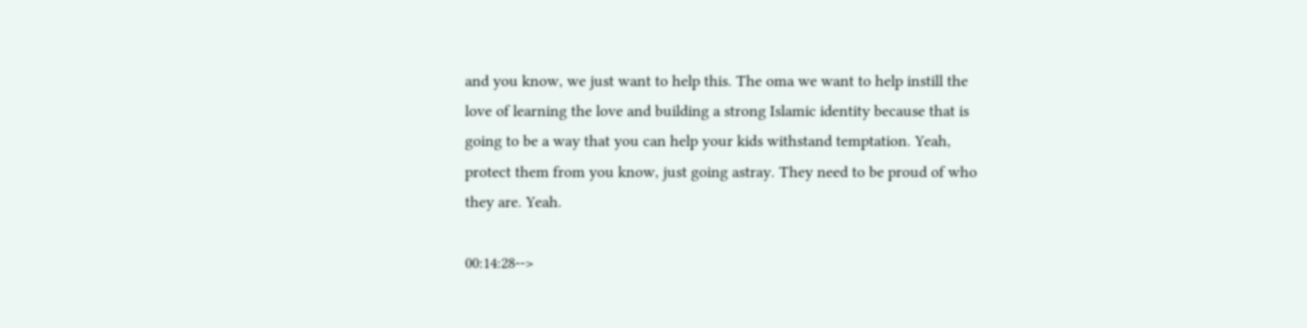and you know, we just want to help this. The oma we want to help instill the love of learning the love and building a strong Islamic identity because that is going to be a way that you can help your kids withstand temptation. Yeah, protect them from you know, just going astray. They need to be proud of who they are. Yeah.

00:14:28-->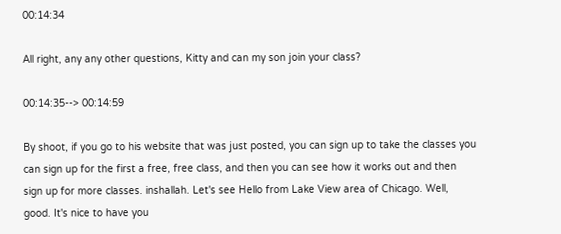00:14:34

All right, any any other questions, Kitty and can my son join your class?

00:14:35--> 00:14:59

By shoot, if you go to his website that was just posted, you can sign up to take the classes you can sign up for the first a free, free class, and then you can see how it works out and then sign up for more classes. inshallah. Let's see Hello from Lake View area of Chicago. Well, good. It's nice to have you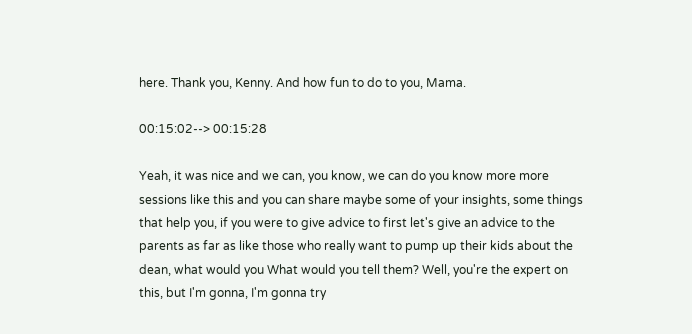here. Thank you, Kenny. And how fun to do to you, Mama.

00:15:02--> 00:15:28

Yeah, it was nice and we can, you know, we can do you know more more sessions like this and you can share maybe some of your insights, some things that help you, if you were to give advice to first let's give an advice to the parents as far as like those who really want to pump up their kids about the dean, what would you What would you tell them? Well, you're the expert on this, but I'm gonna, I'm gonna try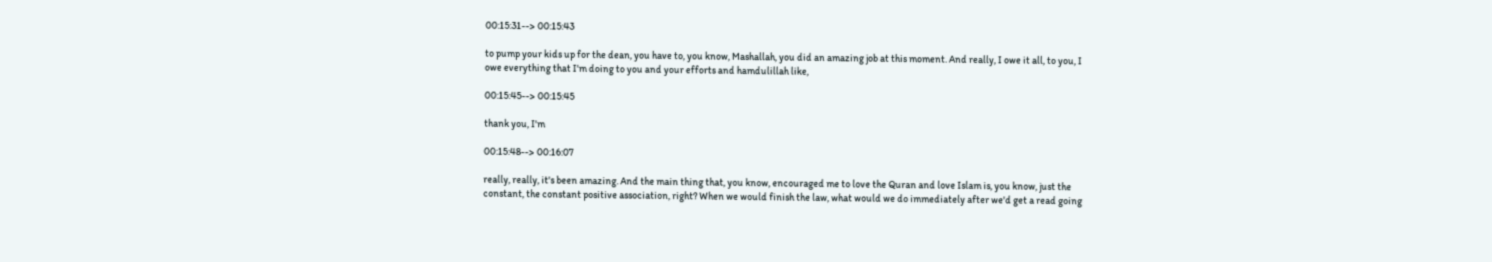00:15:31--> 00:15:43

to pump your kids up for the dean, you have to, you know, Mashallah, you did an amazing job at this moment. And really, I owe it all, to you, I owe everything that I'm doing to you and your efforts and hamdulillah like,

00:15:45--> 00:15:45

thank you, I'm

00:15:48--> 00:16:07

really, really, it's been amazing. And the main thing that, you know, encouraged me to love the Quran and love Islam is, you know, just the constant, the constant positive association, right? When we would finish the law, what would we do immediately after we'd get a read going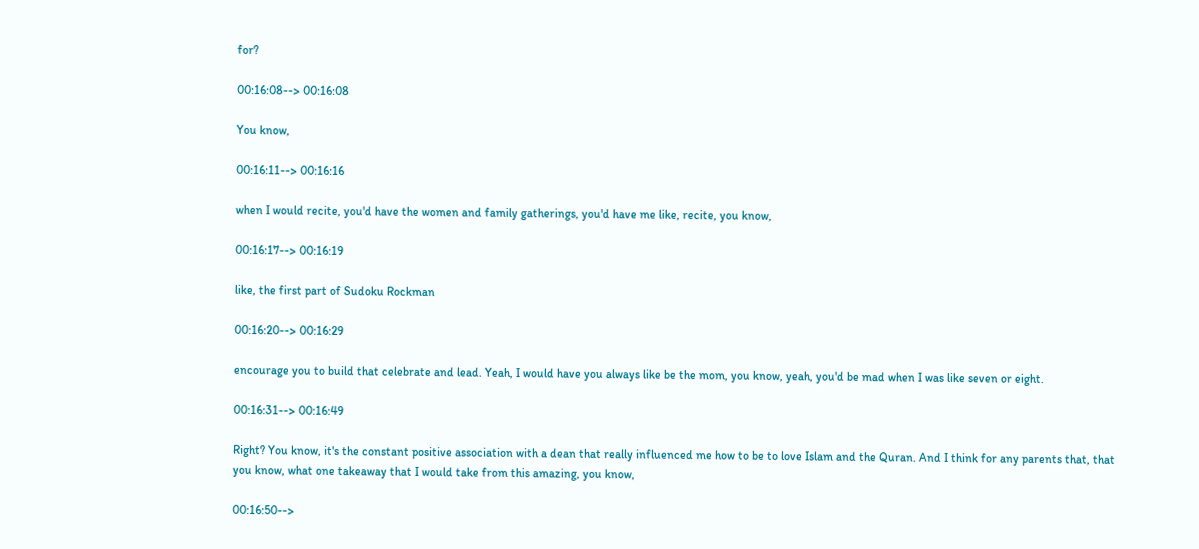for?

00:16:08--> 00:16:08

You know,

00:16:11--> 00:16:16

when I would recite, you'd have the women and family gatherings, you'd have me like, recite, you know,

00:16:17--> 00:16:19

like, the first part of Sudoku Rockman

00:16:20--> 00:16:29

encourage you to build that celebrate and lead. Yeah, I would have you always like be the mom, you know, yeah, you'd be mad when I was like seven or eight.

00:16:31--> 00:16:49

Right? You know, it's the constant positive association with a dean that really influenced me how to be to love Islam and the Quran. And I think for any parents that, that you know, what one takeaway that I would take from this amazing, you know,

00:16:50-->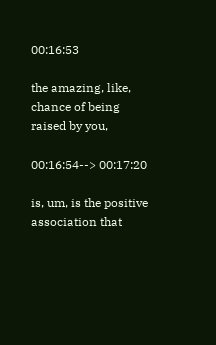00:16:53

the amazing, like, chance of being raised by you,

00:16:54--> 00:17:20

is, um, is the positive association that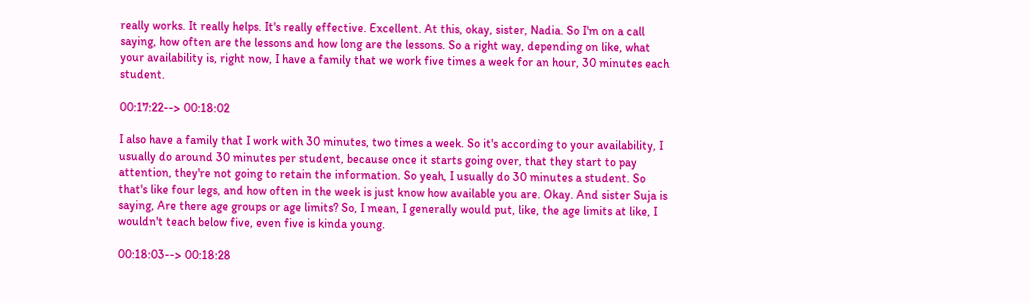really works. It really helps. It's really effective. Excellent. At this, okay, sister, Nadia. So I'm on a call saying, how often are the lessons and how long are the lessons. So a right way, depending on like, what your availability is, right now, I have a family that we work five times a week for an hour, 30 minutes each student.

00:17:22--> 00:18:02

I also have a family that I work with 30 minutes, two times a week. So it's according to your availability, I usually do around 30 minutes per student, because once it starts going over, that they start to pay attention, they're not going to retain the information. So yeah, I usually do 30 minutes a student. So that's like four legs, and how often in the week is just know how available you are. Okay. And sister Suja is saying, Are there age groups or age limits? So, I mean, I generally would put, like, the age limits at like, I wouldn't teach below five, even five is kinda young.

00:18:03--> 00:18:28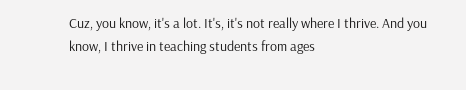Cuz, you know, it's a lot. It's, it's not really where I thrive. And you know, I thrive in teaching students from ages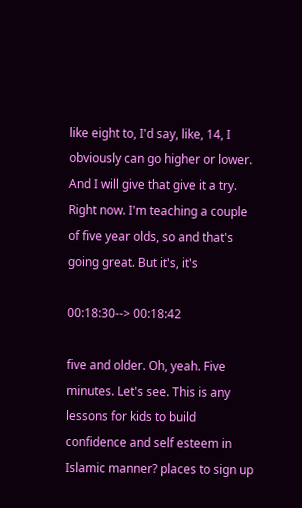like eight to, I'd say, like, 14, I obviously can go higher or lower. And I will give that give it a try. Right now. I'm teaching a couple of five year olds, so and that's going great. But it's, it's

00:18:30--> 00:18:42

five and older. Oh, yeah. Five minutes. Let's see. This is any lessons for kids to build confidence and self esteem in Islamic manner? places to sign up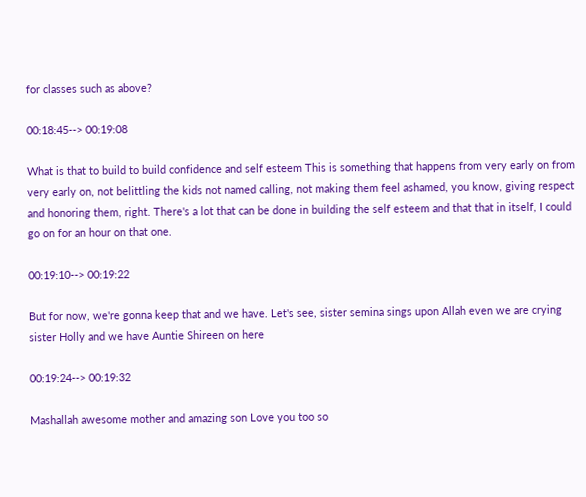for classes such as above?

00:18:45--> 00:19:08

What is that to build to build confidence and self esteem This is something that happens from very early on from very early on, not belittling the kids not named calling, not making them feel ashamed, you know, giving respect and honoring them, right. There's a lot that can be done in building the self esteem and that that in itself, I could go on for an hour on that one.

00:19:10--> 00:19:22

But for now, we're gonna keep that and we have. Let's see, sister semina sings upon Allah even we are crying sister Holly and we have Auntie Shireen on here

00:19:24--> 00:19:32

Mashallah awesome mother and amazing son Love you too so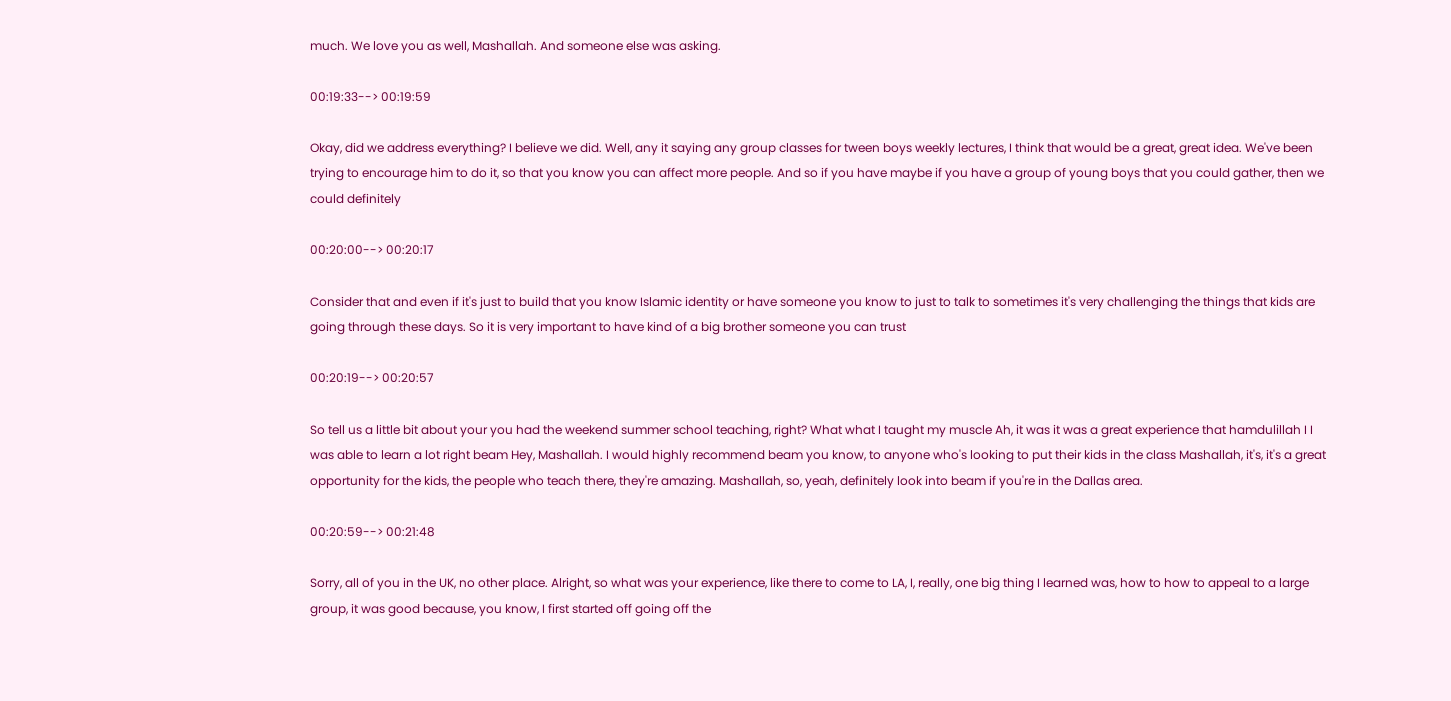much. We love you as well, Mashallah. And someone else was asking.

00:19:33--> 00:19:59

Okay, did we address everything? I believe we did. Well, any it saying any group classes for tween boys weekly lectures, I think that would be a great, great idea. We've been trying to encourage him to do it, so that you know you can affect more people. And so if you have maybe if you have a group of young boys that you could gather, then we could definitely

00:20:00--> 00:20:17

Consider that and even if it's just to build that you know Islamic identity or have someone you know to just to talk to sometimes it's very challenging the things that kids are going through these days. So it is very important to have kind of a big brother someone you can trust

00:20:19--> 00:20:57

So tell us a little bit about your you had the weekend summer school teaching, right? What what I taught my muscle Ah, it was it was a great experience that hamdulillah I I was able to learn a lot right beam Hey, Mashallah. I would highly recommend beam you know, to anyone who's looking to put their kids in the class Mashallah, it's, it's a great opportunity for the kids, the people who teach there, they're amazing. Mashallah, so, yeah, definitely look into beam if you're in the Dallas area.

00:20:59--> 00:21:48

Sorry, all of you in the UK, no other place. Alright, so what was your experience, like there to come to LA, I, really, one big thing I learned was, how to how to appeal to a large group, it was good because, you know, I first started off going off the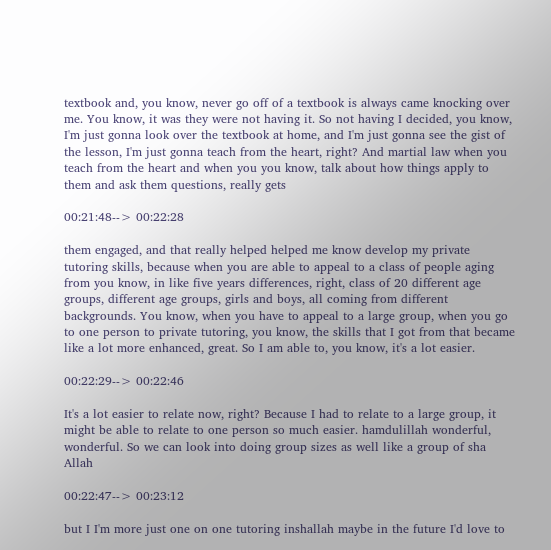textbook and, you know, never go off of a textbook is always came knocking over me. You know, it was they were not having it. So not having I decided, you know, I'm just gonna look over the textbook at home, and I'm just gonna see the gist of the lesson, I'm just gonna teach from the heart, right? And martial law when you teach from the heart and when you you know, talk about how things apply to them and ask them questions, really gets

00:21:48--> 00:22:28

them engaged, and that really helped helped me know develop my private tutoring skills, because when you are able to appeal to a class of people aging from you know, in like five years differences, right, class of 20 different age groups, different age groups, girls and boys, all coming from different backgrounds. You know, when you have to appeal to a large group, when you go to one person to private tutoring, you know, the skills that I got from that became like a lot more enhanced, great. So I am able to, you know, it's a lot easier.

00:22:29--> 00:22:46

It's a lot easier to relate now, right? Because I had to relate to a large group, it might be able to relate to one person so much easier. hamdulillah wonderful, wonderful. So we can look into doing group sizes as well like a group of sha Allah

00:22:47--> 00:23:12

but I I'm more just one on one tutoring inshallah maybe in the future I'd love to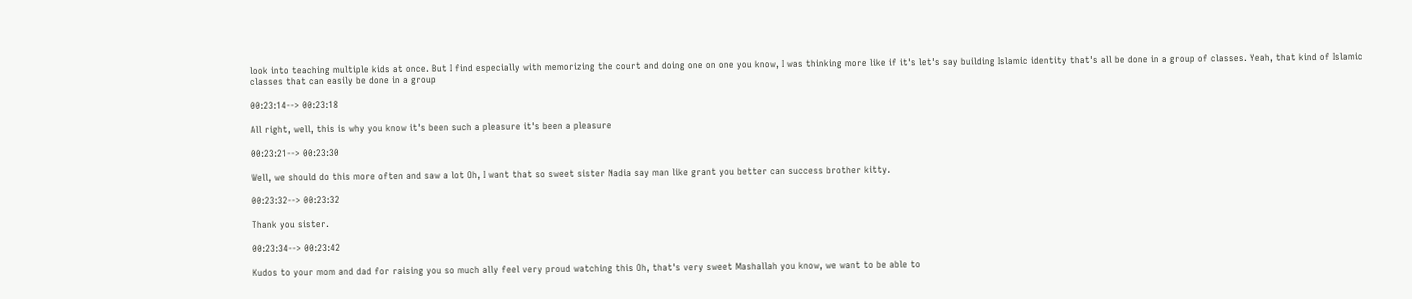look into teaching multiple kids at once. But I find especially with memorizing the court and doing one on one you know, I was thinking more like if it's let's say building Islamic identity that's all be done in a group of classes. Yeah, that kind of Islamic classes that can easily be done in a group

00:23:14--> 00:23:18

All right, well, this is why you know it's been such a pleasure it's been a pleasure

00:23:21--> 00:23:30

Well, we should do this more often and saw a lot Oh, I want that so sweet sister Nadia say man like grant you better can success brother kitty.

00:23:32--> 00:23:32

Thank you sister.

00:23:34--> 00:23:42

Kudos to your mom and dad for raising you so much ally feel very proud watching this Oh, that's very sweet Mashallah you know, we want to be able to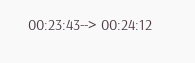00:23:43--> 00:24:12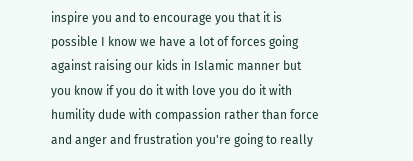inspire you and to encourage you that it is possible I know we have a lot of forces going against raising our kids in Islamic manner but you know if you do it with love you do it with humility dude with compassion rather than force and anger and frustration you're going to really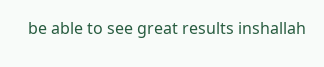be able to see great results inshallah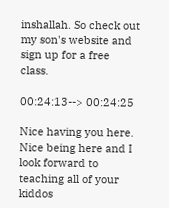inshallah. So check out my son's website and sign up for a free class.

00:24:13--> 00:24:25

Nice having you here. Nice being here and I look forward to teaching all of your kiddos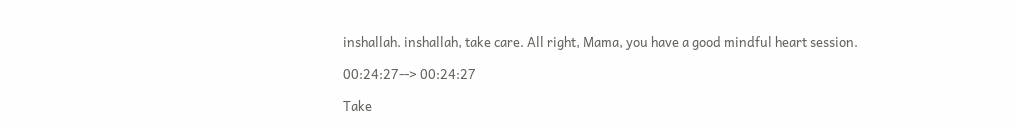inshallah. inshallah, take care. All right, Mama, you have a good mindful heart session.

00:24:27--> 00:24:27

Take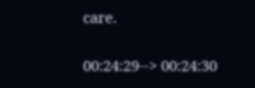care.

00:24:29--> 00:24:30